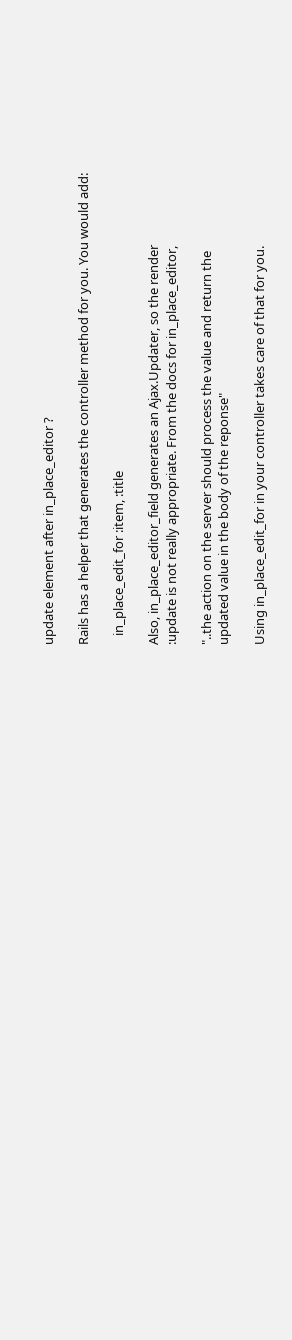update element after in_place_editor ?

Rails has a helper that generates the controller method for you. You would add:

   in_place_edit_for :item, :title

Also, in_place_editor_field generates an Ajax.Updater, so the render
:update is not really appropriate. From the docs for in_place_editor,

"..the action on the server should process the value and return the
updated value in the body of the reponse"

Using in_place_edit_for in your controller takes care of that for you.